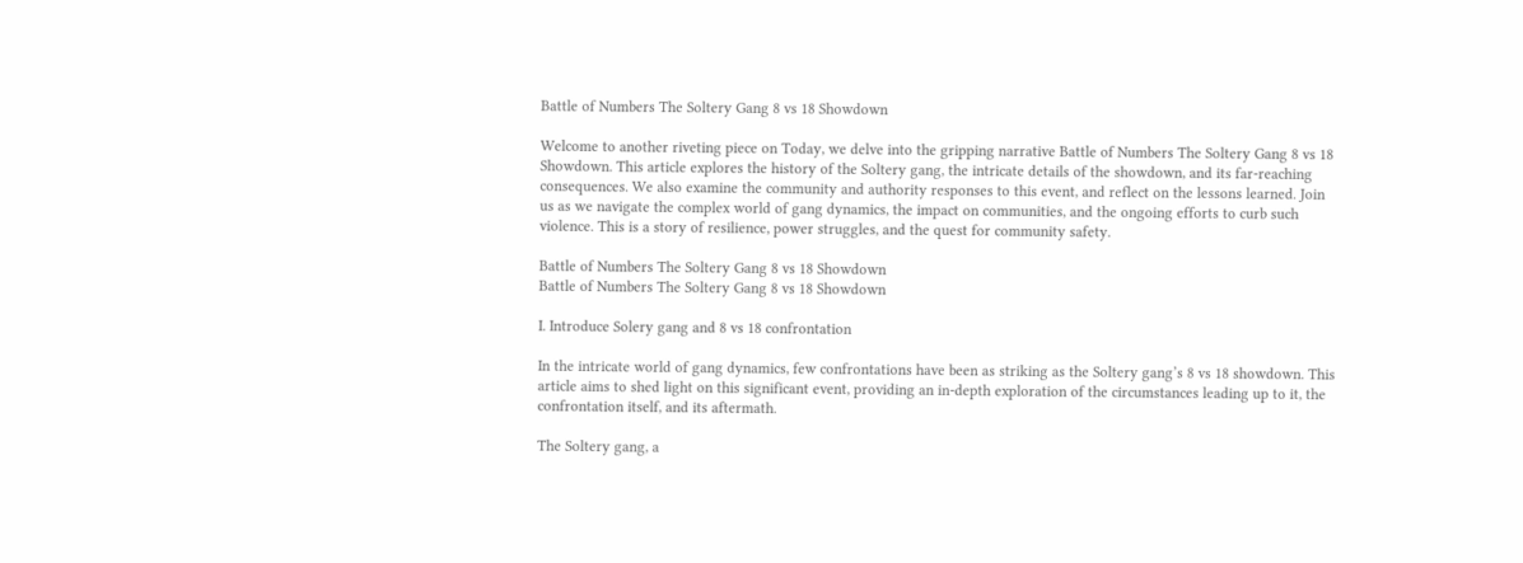Battle of Numbers The Soltery Gang 8 vs 18 Showdown

Welcome to another riveting piece on Today, we delve into the gripping narrative Battle of Numbers The Soltery Gang 8 vs 18 Showdown. This article explores the history of the Soltery gang, the intricate details of the showdown, and its far-reaching consequences. We also examine the community and authority responses to this event, and reflect on the lessons learned. Join us as we navigate the complex world of gang dynamics, the impact on communities, and the ongoing efforts to curb such violence. This is a story of resilience, power struggles, and the quest for community safety.

Battle of Numbers The Soltery Gang 8 vs 18 Showdown
Battle of Numbers The Soltery Gang 8 vs 18 Showdown

I. Introduce Solery gang and 8 vs 18 confrontation

In the intricate world of gang dynamics, few confrontations have been as striking as the Soltery gang’s 8 vs 18 showdown. This article aims to shed light on this significant event, providing an in-depth exploration of the circumstances leading up to it, the confrontation itself, and its aftermath.

The Soltery gang, a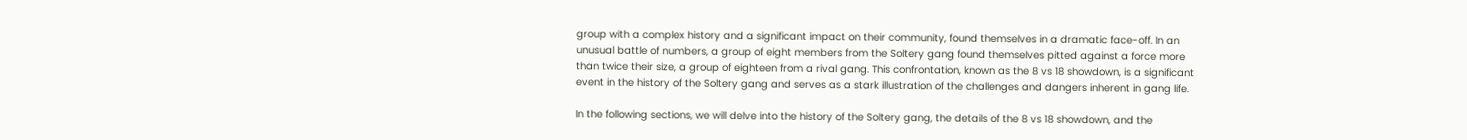group with a complex history and a significant impact on their community, found themselves in a dramatic face-off. In an unusual battle of numbers, a group of eight members from the Soltery gang found themselves pitted against a force more than twice their size, a group of eighteen from a rival gang. This confrontation, known as the 8 vs 18 showdown, is a significant event in the history of the Soltery gang and serves as a stark illustration of the challenges and dangers inherent in gang life.

In the following sections, we will delve into the history of the Soltery gang, the details of the 8 vs 18 showdown, and the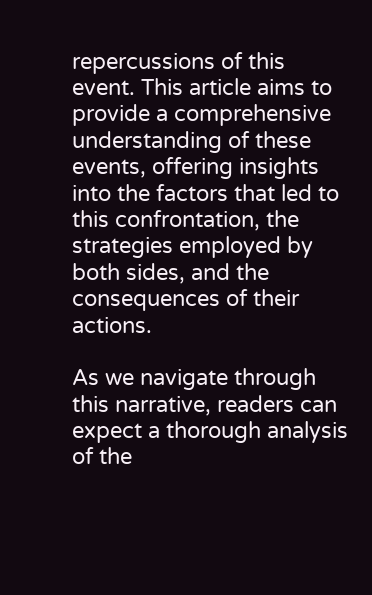repercussions of this event. This article aims to provide a comprehensive understanding of these events, offering insights into the factors that led to this confrontation, the strategies employed by both sides, and the consequences of their actions.

As we navigate through this narrative, readers can expect a thorough analysis of the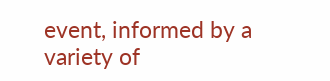event, informed by a variety of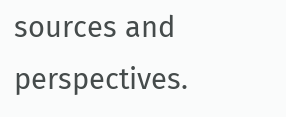sources and perspectives.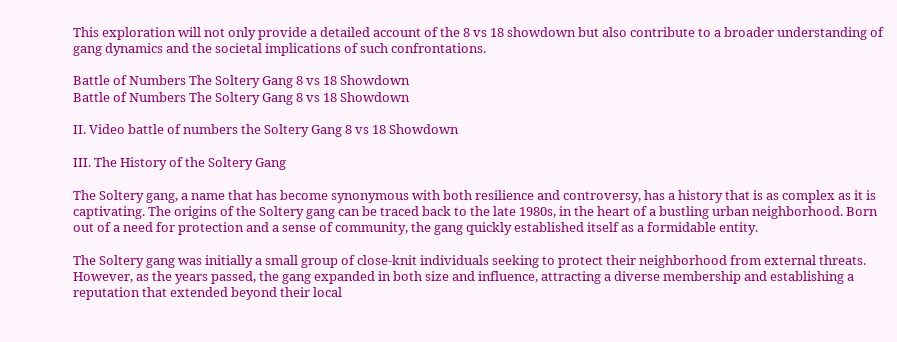This exploration will not only provide a detailed account of the 8 vs 18 showdown but also contribute to a broader understanding of gang dynamics and the societal implications of such confrontations.

Battle of Numbers The Soltery Gang 8 vs 18 Showdown
Battle of Numbers The Soltery Gang 8 vs 18 Showdown

II. Video battle of numbers the Soltery Gang 8 vs 18 Showdown

III. The History of the Soltery Gang

The Soltery gang, a name that has become synonymous with both resilience and controversy, has a history that is as complex as it is captivating. The origins of the Soltery gang can be traced back to the late 1980s, in the heart of a bustling urban neighborhood. Born out of a need for protection and a sense of community, the gang quickly established itself as a formidable entity.

The Soltery gang was initially a small group of close-knit individuals seeking to protect their neighborhood from external threats. However, as the years passed, the gang expanded in both size and influence, attracting a diverse membership and establishing a reputation that extended beyond their local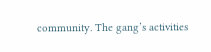community. The gang’s activities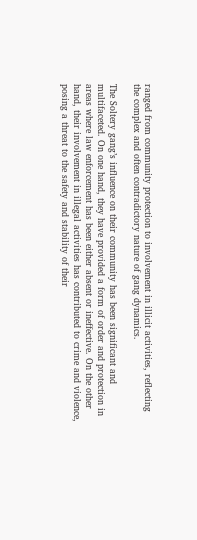ranged from community protection to involvement in illicit activities, reflecting the complex and often contradictory nature of gang dynamics.

The Soltery gang’s influence on their community has been significant and multifaceted. On one hand, they have provided a form of order and protection in areas where law enforcement has been either absent or ineffective. On the other hand, their involvement in illegal activities has contributed to crime and violence, posing a threat to the safety and stability of their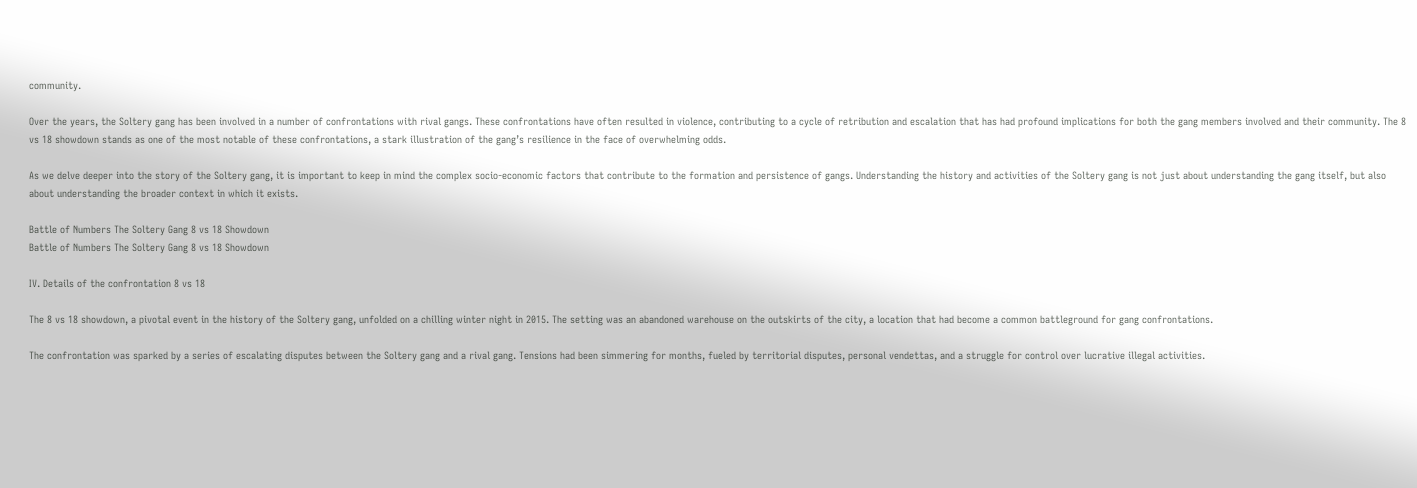community.

Over the years, the Soltery gang has been involved in a number of confrontations with rival gangs. These confrontations have often resulted in violence, contributing to a cycle of retribution and escalation that has had profound implications for both the gang members involved and their community. The 8 vs 18 showdown stands as one of the most notable of these confrontations, a stark illustration of the gang’s resilience in the face of overwhelming odds.

As we delve deeper into the story of the Soltery gang, it is important to keep in mind the complex socio-economic factors that contribute to the formation and persistence of gangs. Understanding the history and activities of the Soltery gang is not just about understanding the gang itself, but also about understanding the broader context in which it exists.

Battle of Numbers The Soltery Gang 8 vs 18 Showdown
Battle of Numbers The Soltery Gang 8 vs 18 Showdown

IV. Details of the confrontation 8 vs 18

The 8 vs 18 showdown, a pivotal event in the history of the Soltery gang, unfolded on a chilling winter night in 2015. The setting was an abandoned warehouse on the outskirts of the city, a location that had become a common battleground for gang confrontations.

The confrontation was sparked by a series of escalating disputes between the Soltery gang and a rival gang. Tensions had been simmering for months, fueled by territorial disputes, personal vendettas, and a struggle for control over lucrative illegal activities.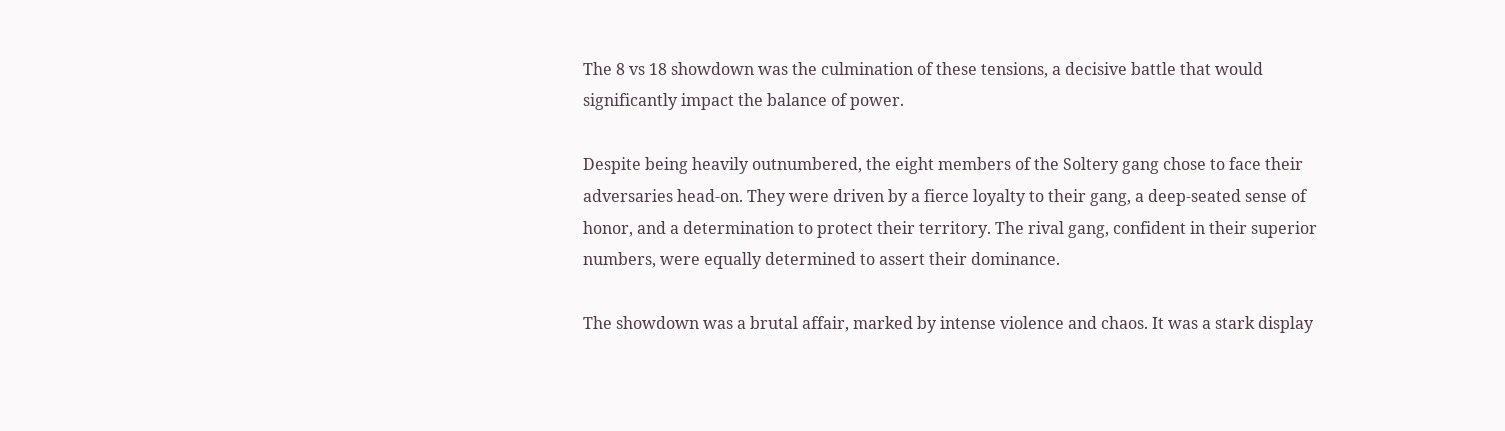The 8 vs 18 showdown was the culmination of these tensions, a decisive battle that would significantly impact the balance of power.

Despite being heavily outnumbered, the eight members of the Soltery gang chose to face their adversaries head-on. They were driven by a fierce loyalty to their gang, a deep-seated sense of honor, and a determination to protect their territory. The rival gang, confident in their superior numbers, were equally determined to assert their dominance.

The showdown was a brutal affair, marked by intense violence and chaos. It was a stark display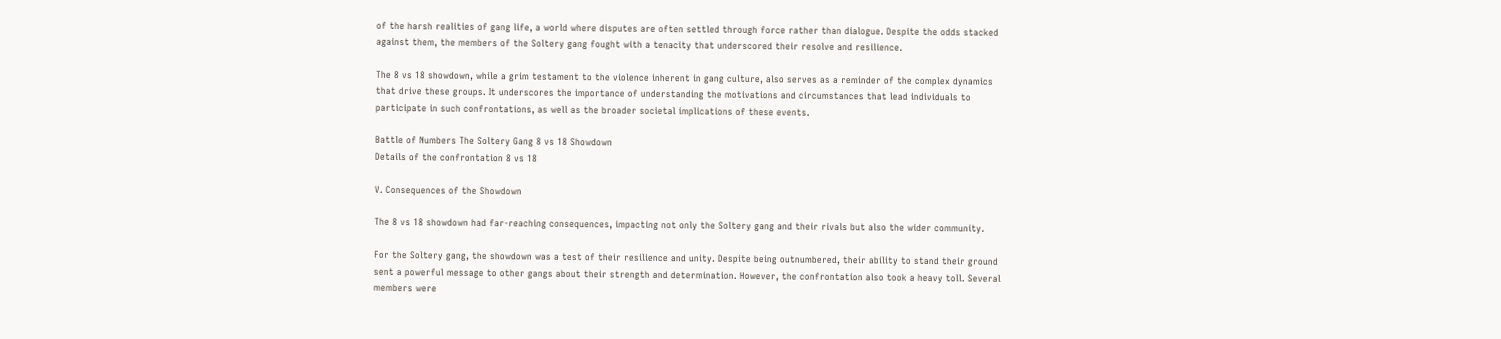of the harsh realities of gang life, a world where disputes are often settled through force rather than dialogue. Despite the odds stacked against them, the members of the Soltery gang fought with a tenacity that underscored their resolve and resilience.

The 8 vs 18 showdown, while a grim testament to the violence inherent in gang culture, also serves as a reminder of the complex dynamics that drive these groups. It underscores the importance of understanding the motivations and circumstances that lead individuals to participate in such confrontations, as well as the broader societal implications of these events.

Battle of Numbers The Soltery Gang 8 vs 18 Showdown
Details of the confrontation 8 vs 18

V. Consequences of the Showdown

The 8 vs 18 showdown had far-reaching consequences, impacting not only the Soltery gang and their rivals but also the wider community.

For the Soltery gang, the showdown was a test of their resilience and unity. Despite being outnumbered, their ability to stand their ground sent a powerful message to other gangs about their strength and determination. However, the confrontation also took a heavy toll. Several members were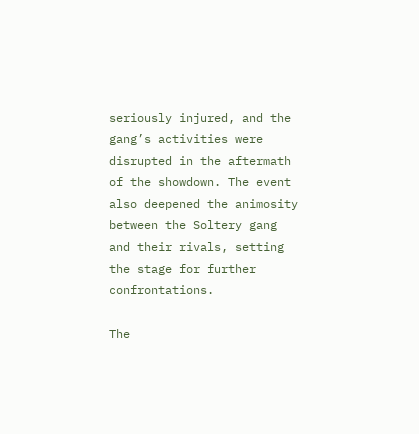seriously injured, and the gang’s activities were disrupted in the aftermath of the showdown. The event also deepened the animosity between the Soltery gang and their rivals, setting the stage for further confrontations.

The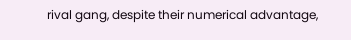rival gang, despite their numerical advantage,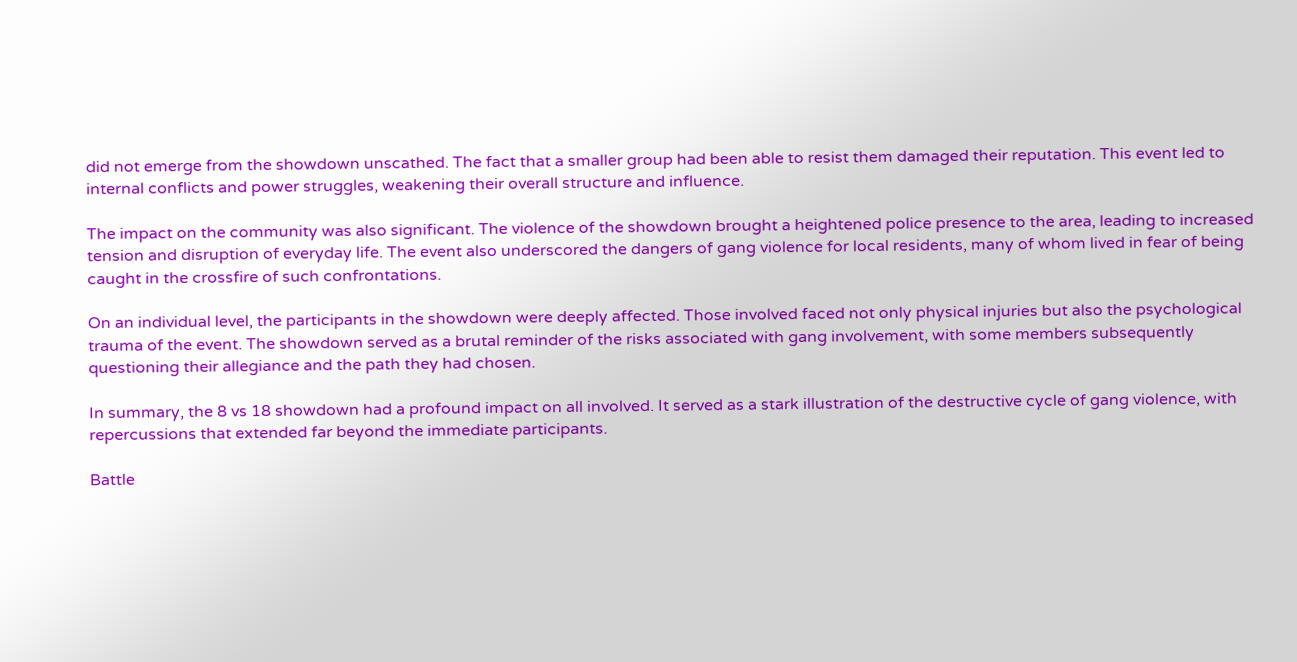did not emerge from the showdown unscathed. The fact that a smaller group had been able to resist them damaged their reputation. This event led to internal conflicts and power struggles, weakening their overall structure and influence.

The impact on the community was also significant. The violence of the showdown brought a heightened police presence to the area, leading to increased tension and disruption of everyday life. The event also underscored the dangers of gang violence for local residents, many of whom lived in fear of being caught in the crossfire of such confrontations.

On an individual level, the participants in the showdown were deeply affected. Those involved faced not only physical injuries but also the psychological trauma of the event. The showdown served as a brutal reminder of the risks associated with gang involvement, with some members subsequently questioning their allegiance and the path they had chosen.

In summary, the 8 vs 18 showdown had a profound impact on all involved. It served as a stark illustration of the destructive cycle of gang violence, with repercussions that extended far beyond the immediate participants.

Battle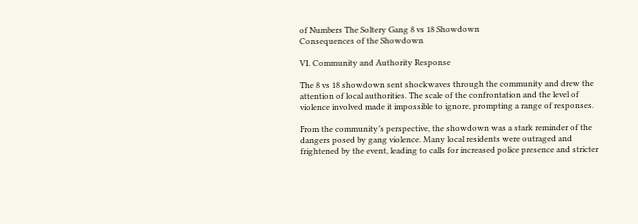of Numbers The Soltery Gang 8 vs 18 Showdown
Consequences of the Showdown

VI. Community and Authority Response

The 8 vs 18 showdown sent shockwaves through the community and drew the attention of local authorities. The scale of the confrontation and the level of violence involved made it impossible to ignore, prompting a range of responses.

From the community’s perspective, the showdown was a stark reminder of the dangers posed by gang violence. Many local residents were outraged and frightened by the event, leading to calls for increased police presence and stricter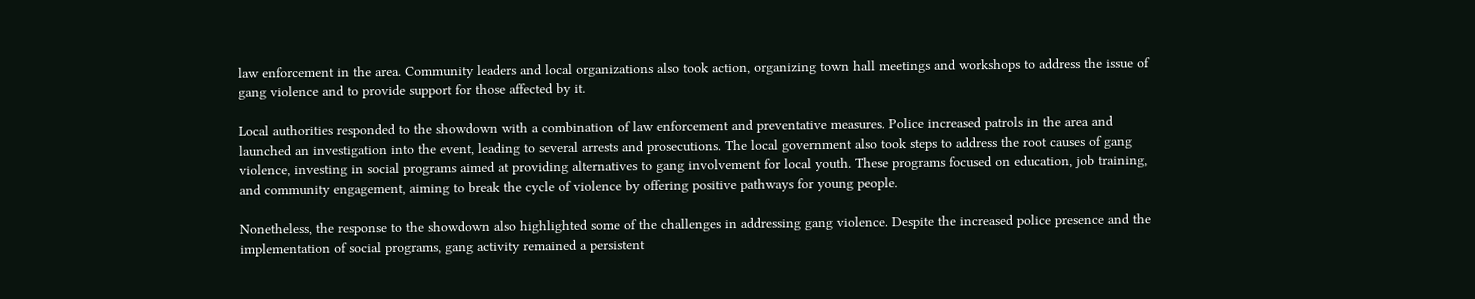law enforcement in the area. Community leaders and local organizations also took action, organizing town hall meetings and workshops to address the issue of gang violence and to provide support for those affected by it.

Local authorities responded to the showdown with a combination of law enforcement and preventative measures. Police increased patrols in the area and launched an investigation into the event, leading to several arrests and prosecutions. The local government also took steps to address the root causes of gang violence, investing in social programs aimed at providing alternatives to gang involvement for local youth. These programs focused on education, job training, and community engagement, aiming to break the cycle of violence by offering positive pathways for young people.

Nonetheless, the response to the showdown also highlighted some of the challenges in addressing gang violence. Despite the increased police presence and the implementation of social programs, gang activity remained a persistent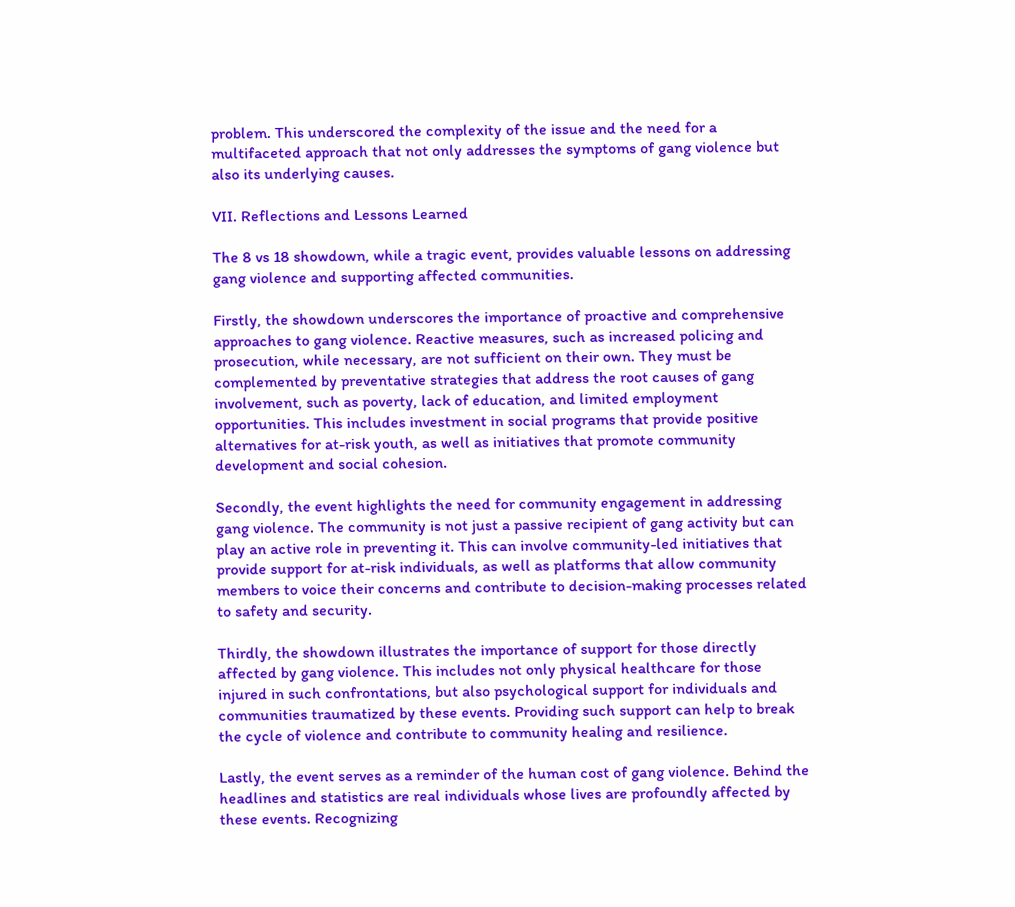problem. This underscored the complexity of the issue and the need for a multifaceted approach that not only addresses the symptoms of gang violence but also its underlying causes.

VII. Reflections and Lessons Learned

The 8 vs 18 showdown, while a tragic event, provides valuable lessons on addressing gang violence and supporting affected communities.

Firstly, the showdown underscores the importance of proactive and comprehensive approaches to gang violence. Reactive measures, such as increased policing and prosecution, while necessary, are not sufficient on their own. They must be complemented by preventative strategies that address the root causes of gang involvement, such as poverty, lack of education, and limited employment opportunities. This includes investment in social programs that provide positive alternatives for at-risk youth, as well as initiatives that promote community development and social cohesion.

Secondly, the event highlights the need for community engagement in addressing gang violence. The community is not just a passive recipient of gang activity but can play an active role in preventing it. This can involve community-led initiatives that provide support for at-risk individuals, as well as platforms that allow community members to voice their concerns and contribute to decision-making processes related to safety and security.

Thirdly, the showdown illustrates the importance of support for those directly affected by gang violence. This includes not only physical healthcare for those injured in such confrontations, but also psychological support for individuals and communities traumatized by these events. Providing such support can help to break the cycle of violence and contribute to community healing and resilience.

Lastly, the event serves as a reminder of the human cost of gang violence. Behind the headlines and statistics are real individuals whose lives are profoundly affected by these events. Recognizing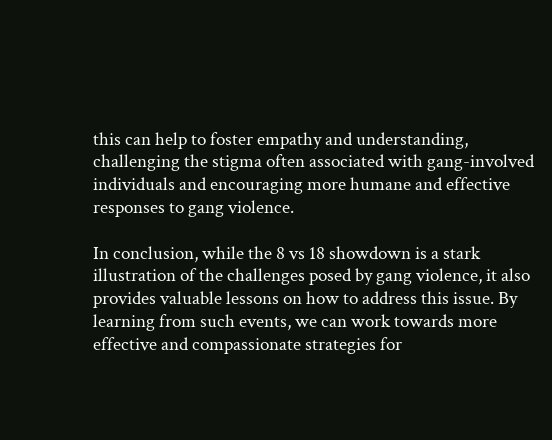this can help to foster empathy and understanding, challenging the stigma often associated with gang-involved individuals and encouraging more humane and effective responses to gang violence.

In conclusion, while the 8 vs 18 showdown is a stark illustration of the challenges posed by gang violence, it also provides valuable lessons on how to address this issue. By learning from such events, we can work towards more effective and compassionate strategies for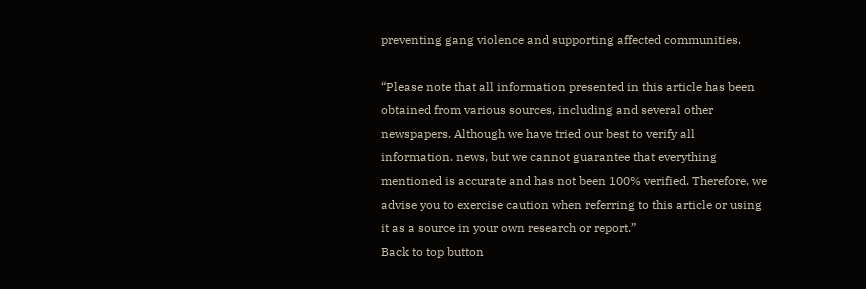preventing gang violence and supporting affected communities.

“Please note that all information presented in this article has been obtained from various sources, including and several other newspapers. Although we have tried our best to verify all information. news, but we cannot guarantee that everything mentioned is accurate and has not been 100% verified. Therefore, we advise you to exercise caution when referring to this article or using it as a source in your own research or report.”
Back to top button